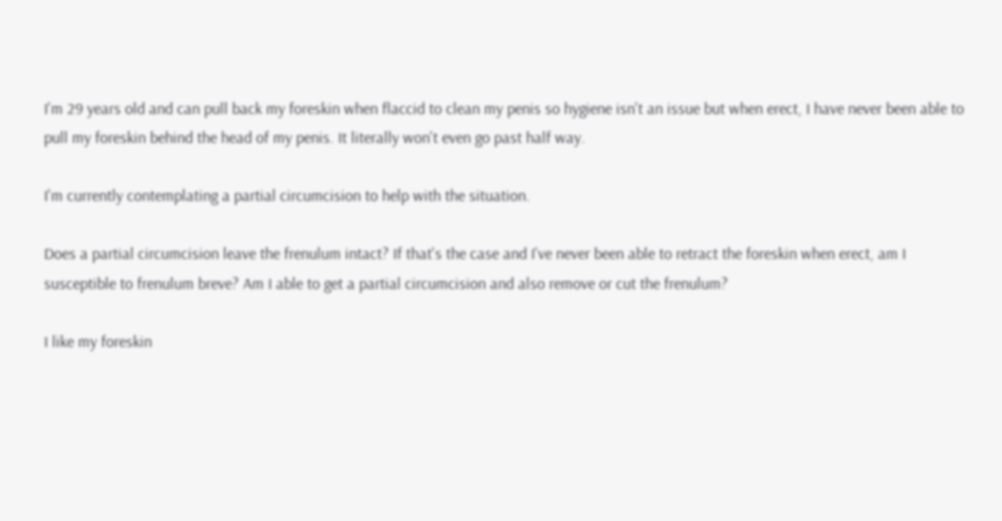I'm 29 years old and can pull back my foreskin when flaccid to clean my penis so hygiene isn't an issue but when erect, I have never been able to pull my foreskin behind the head of my penis. It literally won't even go past half way.

I'm currently contemplating a partial circumcision to help with the situation.

Does a partial circumcision leave the frenulum intact? If that's the case and I've never been able to retract the foreskin when erect, am I susceptible to frenulum breve? Am I able to get a partial circumcision and also remove or cut the frenulum?

I like my foreskin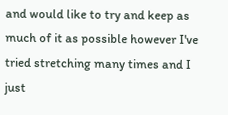and would like to try and keep as much of it as possible however I've tried stretching many times and I just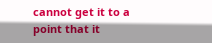cannot get it to a point that it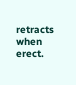retracts when erect.